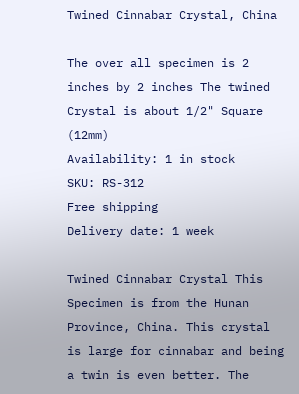Twined Cinnabar Crystal, China

The over all specimen is 2 inches by 2 inches The twined Crystal is about 1/2" Square (12mm)
Availability: 1 in stock
SKU: RS-312
Free shipping
Delivery date: 1 week

Twined Cinnabar Crystal This Specimen is from the Hunan Province, China. This crystal is large for cinnabar and being a twin is even better. The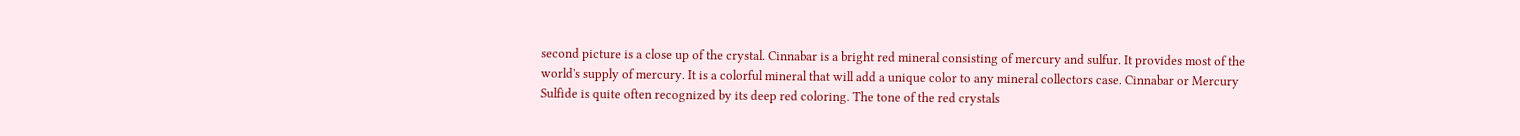second picture is a close up of the crystal. Cinnabar is a bright red mineral consisting of mercury and sulfur. It provides most of the world's supply of mercury. It is a colorful mineral that will add a unique color to any mineral collectors case. Cinnabar or Mercury Sulfide is quite often recognized by its deep red coloring. The tone of the red crystals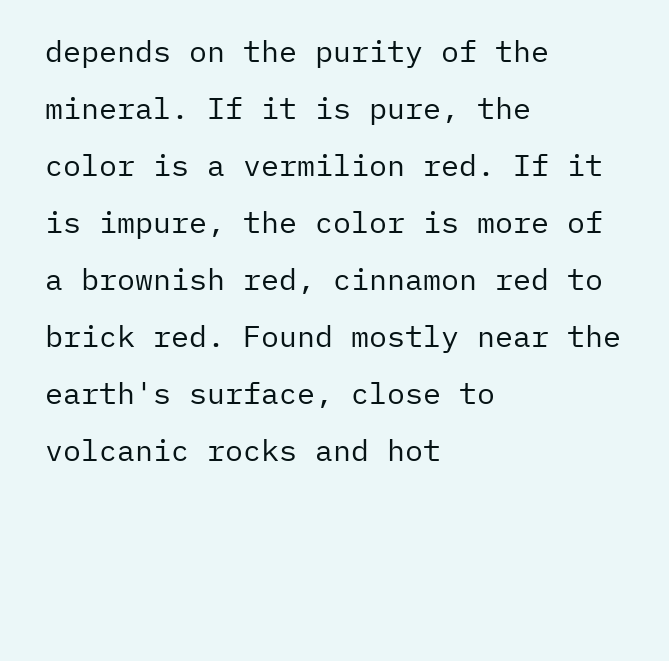depends on the purity of the mineral. If it is pure, the color is a vermilion red. If it is impure, the color is more of a brownish red, cinnamon red to brick red. Found mostly near the earth's surface, close to volcanic rocks and hot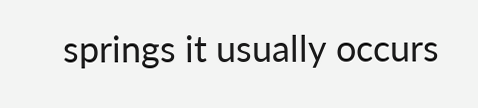springs it usually occurs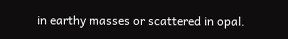in earthy masses or scattered in opal.